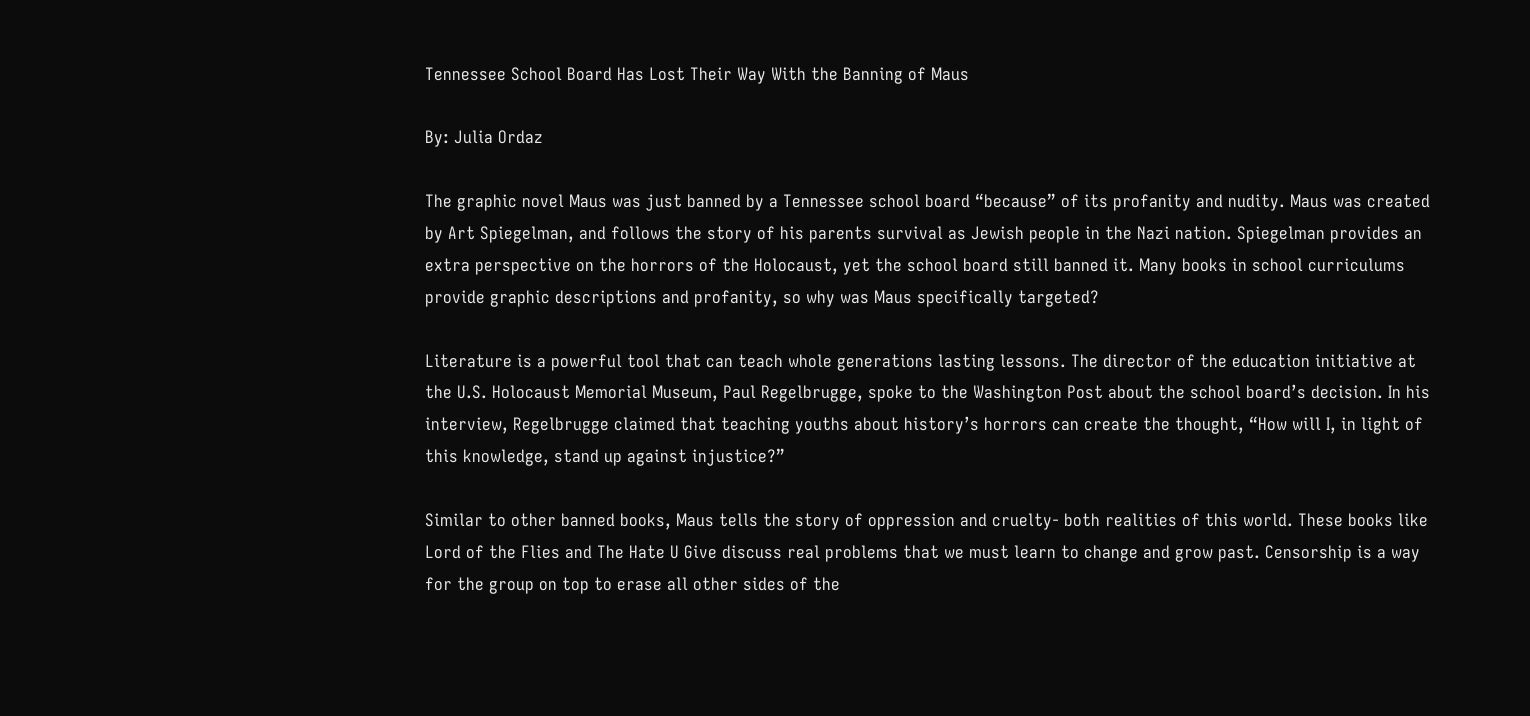Tennessee School Board Has Lost Their Way With the Banning of Maus

By: Julia Ordaz

The graphic novel Maus was just banned by a Tennessee school board “because” of its profanity and nudity. Maus was created by Art Spiegelman, and follows the story of his parents survival as Jewish people in the Nazi nation. Spiegelman provides an extra perspective on the horrors of the Holocaust, yet the school board still banned it. Many books in school curriculums provide graphic descriptions and profanity, so why was Maus specifically targeted?

Literature is a powerful tool that can teach whole generations lasting lessons. The director of the education initiative at the U.S. Holocaust Memorial Museum, Paul Regelbrugge, spoke to the Washington Post about the school board’s decision. In his interview, Regelbrugge claimed that teaching youths about history’s horrors can create the thought, “How will I, in light of this knowledge, stand up against injustice?”

Similar to other banned books, Maus tells the story of oppression and cruelty- both realities of this world. These books like Lord of the Flies and The Hate U Give discuss real problems that we must learn to change and grow past. Censorship is a way for the group on top to erase all other sides of the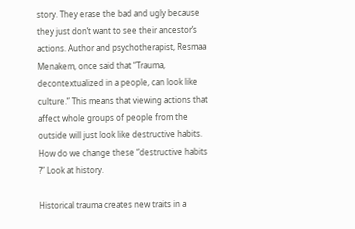story. They erase the bad and ugly because they just don’t want to see their ancestor’s actions. Author and psychotherapist, Resmaa Menakem, once said that “Trauma, decontextualized in a people, can look like culture.” This means that viewing actions that affect whole groups of people from the outside will just look like destructive habits. How do we change these “destructive habits ?” Look at history.

Historical trauma creates new traits in a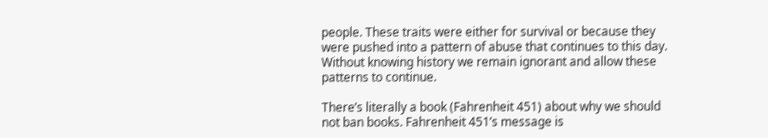people. These traits were either for survival or because they were pushed into a pattern of abuse that continues to this day. Without knowing history we remain ignorant and allow these patterns to continue.

There’s literally a book (Fahrenheit 451) about why we should not ban books. Fahrenheit 451’s message is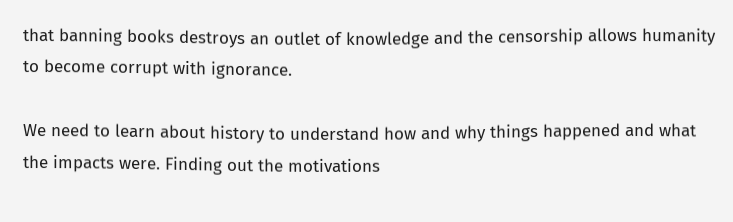that banning books destroys an outlet of knowledge and the censorship allows humanity to become corrupt with ignorance.

We need to learn about history to understand how and why things happened and what the impacts were. Finding out the motivations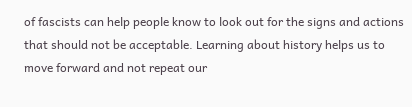of fascists can help people know to look out for the signs and actions that should not be acceptable. Learning about history helps us to move forward and not repeat our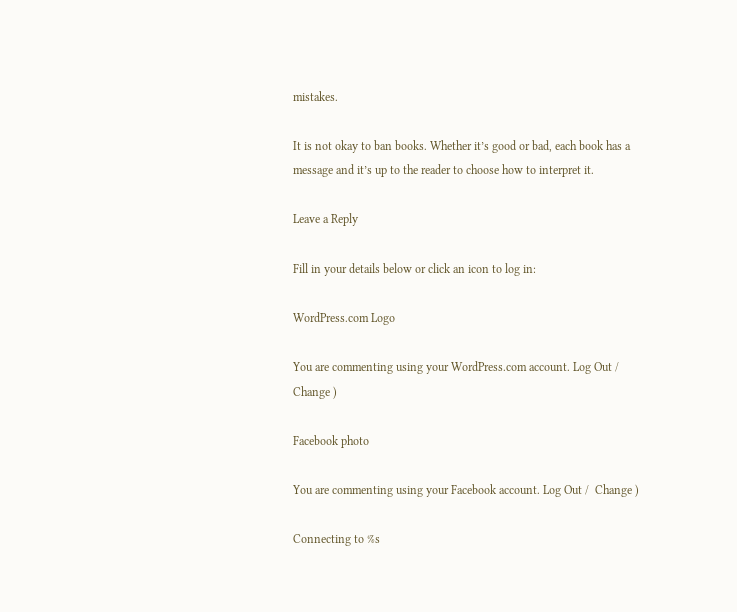mistakes.

It is not okay to ban books. Whether it’s good or bad, each book has a message and it’s up to the reader to choose how to interpret it.

Leave a Reply

Fill in your details below or click an icon to log in:

WordPress.com Logo

You are commenting using your WordPress.com account. Log Out /  Change )

Facebook photo

You are commenting using your Facebook account. Log Out /  Change )

Connecting to %s